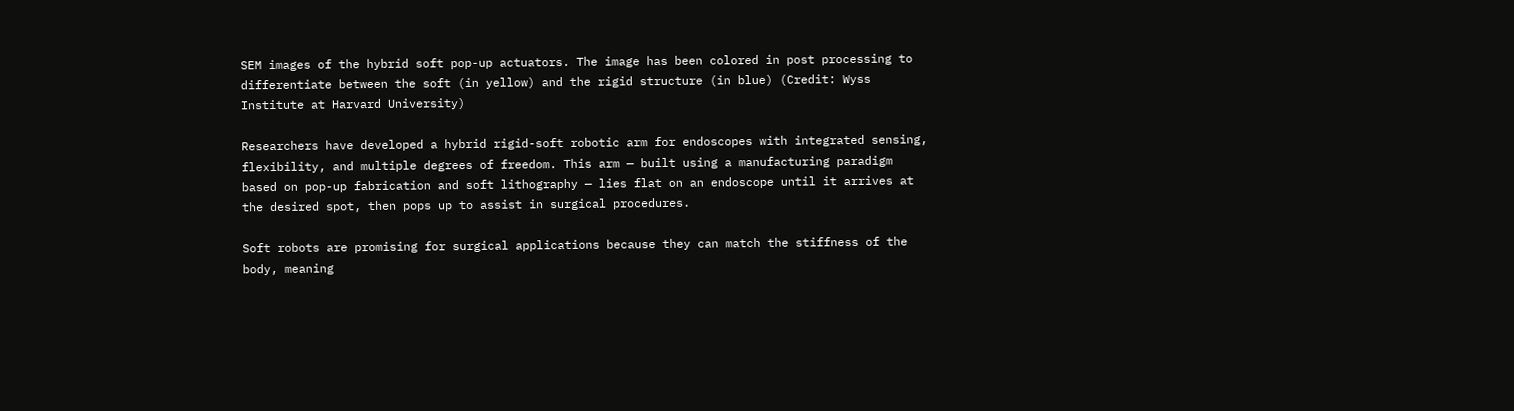SEM images of the hybrid soft pop-up actuators. The image has been colored in post processing to differentiate between the soft (in yellow) and the rigid structure (in blue) (Credit: Wyss Institute at Harvard University)

Researchers have developed a hybrid rigid-soft robotic arm for endoscopes with integrated sensing, flexibility, and multiple degrees of freedom. This arm — built using a manufacturing paradigm based on pop-up fabrication and soft lithography — lies flat on an endoscope until it arrives at the desired spot, then pops up to assist in surgical procedures.

Soft robots are promising for surgical applications because they can match the stiffness of the body, meaning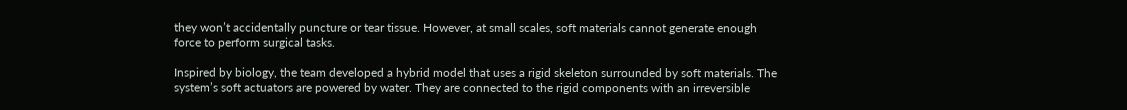they won’t accidentally puncture or tear tissue. However, at small scales, soft materials cannot generate enough force to perform surgical tasks.

Inspired by biology, the team developed a hybrid model that uses a rigid skeleton surrounded by soft materials. The system’s soft actuators are powered by water. They are connected to the rigid components with an irreversible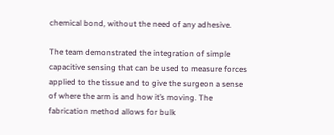chemical bond, without the need of any adhesive.

The team demonstrated the integration of simple capacitive sensing that can be used to measure forces applied to the tissue and to give the surgeon a sense of where the arm is and how it’s moving. The fabrication method allows for bulk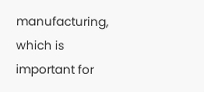manufacturing, which is important for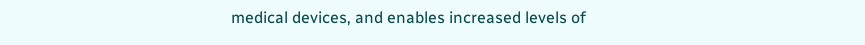medical devices, and enables increased levels of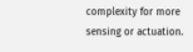complexity for more sensing or actuation.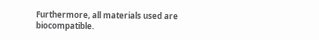Furthermore, all materials used are biocompatible.